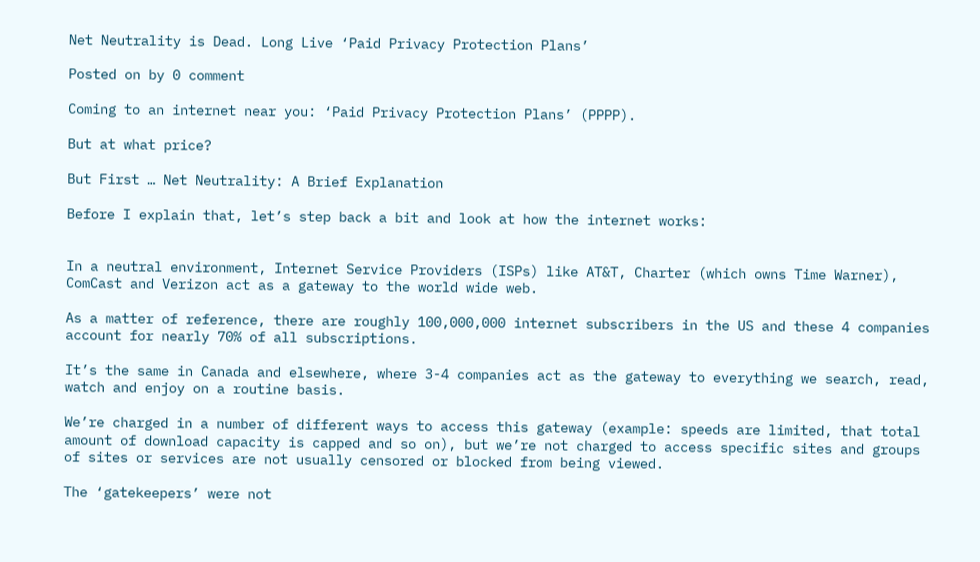Net Neutrality is Dead. Long Live ‘Paid Privacy Protection Plans’

Posted on by 0 comment

Coming to an internet near you: ‘Paid Privacy Protection Plans’ (PPPP).

But at what price?

But First … Net Neutrality: A Brief Explanation

Before I explain that, let’s step back a bit and look at how the internet works:


In a neutral environment, Internet Service Providers (ISPs) like AT&T, Charter (which owns Time Warner), ComCast and Verizon act as a gateway to the world wide web.

As a matter of reference, there are roughly 100,000,000 internet subscribers in the US and these 4 companies account for nearly 70% of all subscriptions.

It’s the same in Canada and elsewhere, where 3-4 companies act as the gateway to everything we search, read, watch and enjoy on a routine basis.

We’re charged in a number of different ways to access this gateway (example: speeds are limited, that total amount of download capacity is capped and so on), but we’re not charged to access specific sites and groups of sites or services are not usually censored or blocked from being viewed.

The ‘gatekeepers’ were not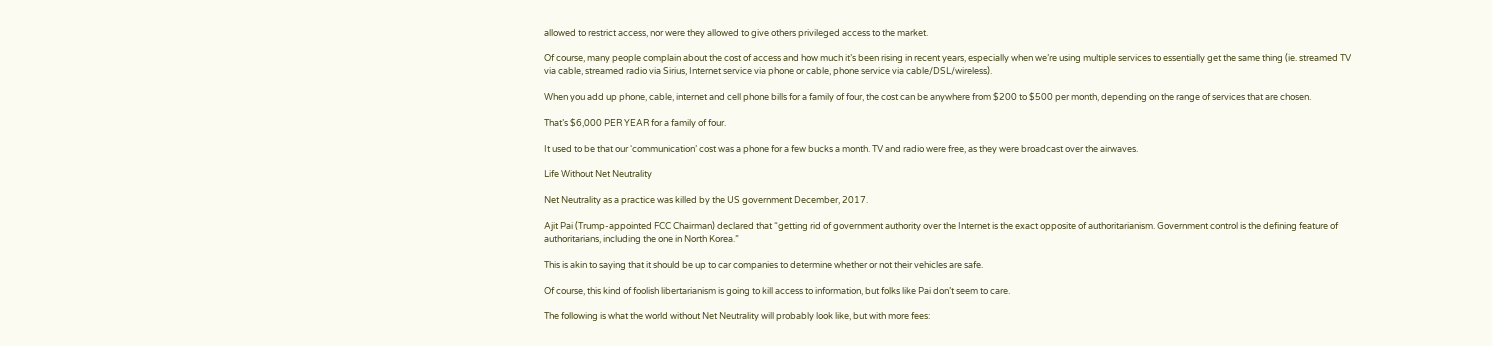allowed to restrict access, nor were they allowed to give others privileged access to the market.

Of course, many people complain about the cost of access and how much it’s been rising in recent years, especially when we’re using multiple services to essentially get the same thing (ie. streamed TV via cable, streamed radio via Sirius, Internet service via phone or cable, phone service via cable/DSL/wireless).

When you add up phone, cable, internet and cell phone bills for a family of four, the cost can be anywhere from $200 to $500 per month, depending on the range of services that are chosen.

That’s $6,000 PER YEAR for a family of four.

It used to be that our ‘communication’ cost was a phone for a few bucks a month. TV and radio were free, as they were broadcast over the airwaves.

Life Without Net Neutrality

Net Neutrality as a practice was killed by the US government December, 2017.

Ajit Pai (Trump-appointed FCC Chairman) declared that “getting rid of government authority over the Internet is the exact opposite of authoritarianism. Government control is the defining feature of authoritarians, including the one in North Korea.”

This is akin to saying that it should be up to car companies to determine whether or not their vehicles are safe.

Of course, this kind of foolish libertarianism is going to kill access to information, but folks like Pai don’t seem to care.

The following is what the world without Net Neutrality will probably look like, but with more fees: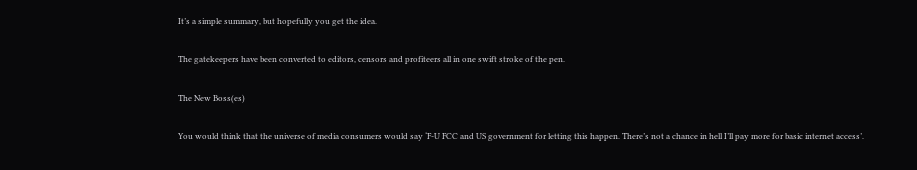It’s a simple summary, but hopefully you get the idea.

The gatekeepers have been converted to editors, censors and profiteers all in one swift stroke of the pen.

The New Boss(es)

You would think that the universe of media consumers would say ‘F-U FCC and US government for letting this happen. There’s not a chance in hell I’ll pay more for basic internet access’.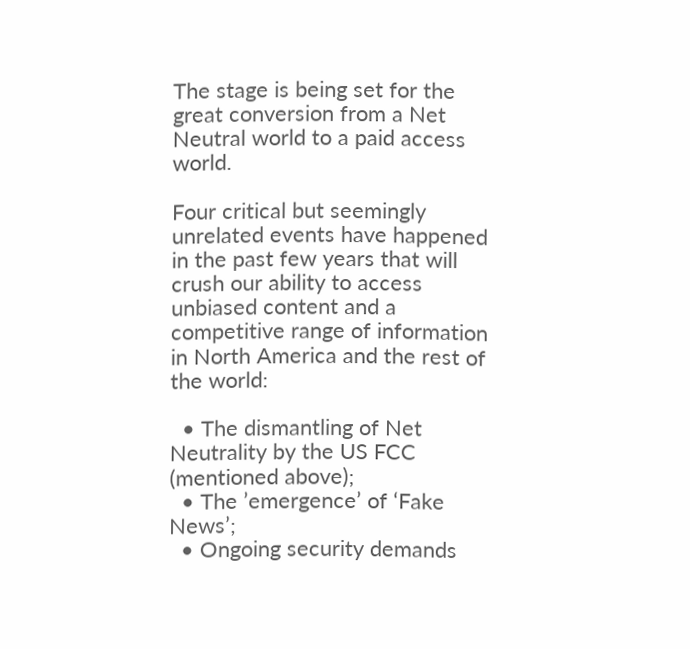The stage is being set for the great conversion from a Net Neutral world to a paid access world.

Four critical but seemingly unrelated events have happened in the past few years that will crush our ability to access unbiased content and a competitive range of information in North America and the rest of the world:

  • The dismantling of Net Neutrality by the US FCC (mentioned above);
  • The ’emergence’ of ‘Fake News’;
  • Ongoing security demands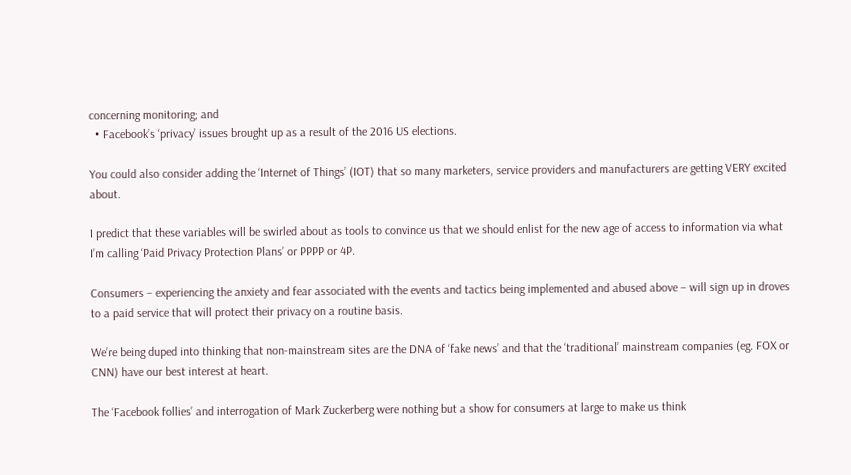concerning monitoring; and
  • Facebook’s ‘privacy’ issues brought up as a result of the 2016 US elections.

You could also consider adding the ‘Internet of Things’ (IOT) that so many marketers, service providers and manufacturers are getting VERY excited about.

I predict that these variables will be swirled about as tools to convince us that we should enlist for the new age of access to information via what I’m calling ‘Paid Privacy Protection Plans’ or PPPP or 4P.

Consumers – experiencing the anxiety and fear associated with the events and tactics being implemented and abused above – will sign up in droves to a paid service that will protect their privacy on a routine basis.

We’re being duped into thinking that non-mainstream sites are the DNA of ‘fake news’ and that the ‘traditional’ mainstream companies (eg. FOX or CNN) have our best interest at heart.

The ‘Facebook follies’ and interrogation of Mark Zuckerberg were nothing but a show for consumers at large to make us think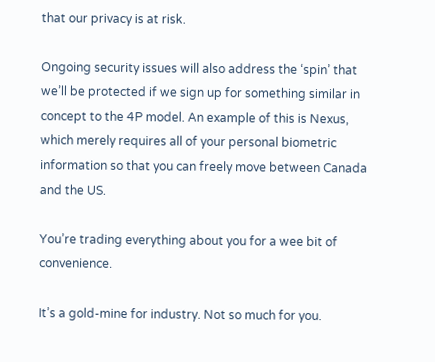that our privacy is at risk.

Ongoing security issues will also address the ‘spin’ that we’ll be protected if we sign up for something similar in concept to the 4P model. An example of this is Nexus, which merely requires all of your personal biometric information so that you can freely move between Canada and the US.

You’re trading everything about you for a wee bit of convenience.

It’s a gold-mine for industry. Not so much for you.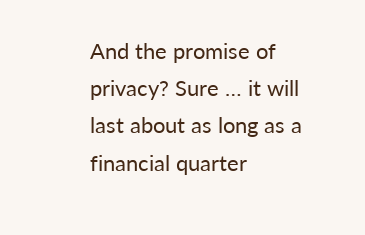And the promise of privacy? Sure … it will last about as long as a financial quarter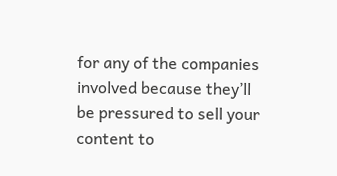for any of the companies involved because they’ll be pressured to sell your content to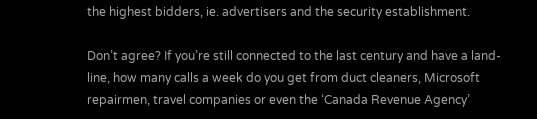the highest bidders, ie. advertisers and the security establishment.

Don’t agree? If you’re still connected to the last century and have a land-line, how many calls a week do you get from duct cleaners, Microsoft repairmen, travel companies or even the ‘Canada Revenue Agency’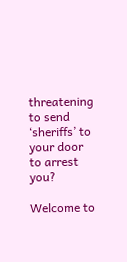threatening to send ‘sheriffs’ to your door to arrest you?

Welcome to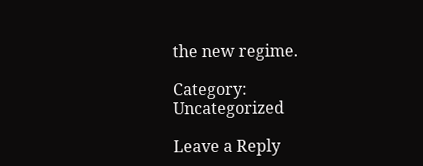the new regime.

Category: Uncategorized

Leave a Reply